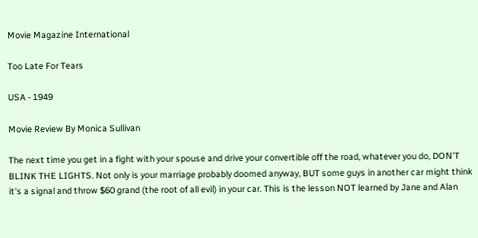Movie Magazine International

Too Late For Tears

USA - 1949

Movie Review By Monica Sullivan

The next time you get in a fight with your spouse and drive your convertible off the road, whatever you do, DON'T BLINK THE LIGHTS. Not only is your marriage probably doomed anyway, BUT some guys in another car might think it's a signal and throw $60 grand (the root of all evil) in your car. This is the lesson NOT learned by Jane and Alan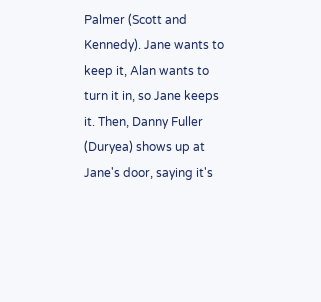Palmer (Scott and Kennedy). Jane wants to keep it, Alan wants to turn it in, so Jane keeps it. Then, Danny Fuller (Duryea) shows up at Jane's door, saying it's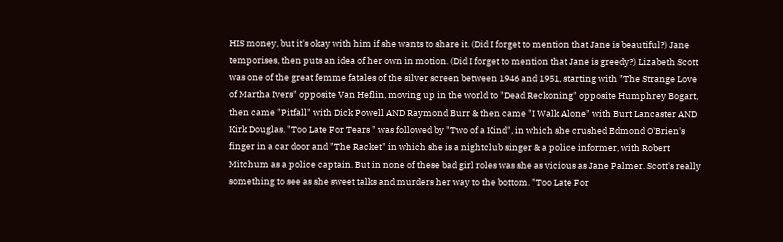HIS money, but it's okay with him if she wants to share it. (Did I forget to mention that Jane is beautiful?) Jane temporises, then puts an idea of her own in motion. (Did I forget to mention that Jane is greedy?) Lizabeth Scott was one of the great femme fatales of the silver screen between 1946 and 1951, starting with "The Strange Love of Martha Ivers" opposite Van Heflin, moving up in the world to "Dead Reckoning" opposite Humphrey Bogart, then came "Pitfall" with Dick Powell AND Raymond Burr & then came "I Walk Alone" with Burt Lancaster AND Kirk Douglas. "Too Late For Tears " was followed by "Two of a Kind", in which she crushed Edmond O'Brien's finger in a car door and "The Racket" in which she is a nightclub singer & a police informer, with Robert Mitchum as a police captain. But in none of these bad girl roles was she as vicious as Jane Palmer. Scott's really something to see as she sweet talks and murders her way to the bottom. "Too Late For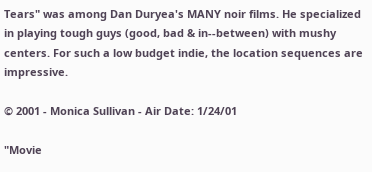Tears" was among Dan Duryea's MANY noir films. He specialized in playing tough guys (good, bad & in--between) with mushy centers. For such a low budget indie, the location sequences are impressive.

© 2001 - Monica Sullivan - Air Date: 1/24/01

"Movie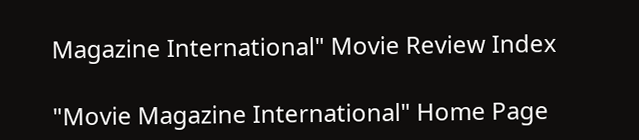Magazine International" Movie Review Index

"Movie Magazine International" Home Page